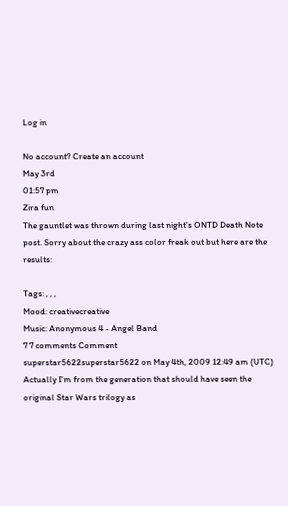Log in

No account? Create an account
May 3rd
01:57 pm
Zira fun
The gauntlet was thrown during last night's ONTD Death Note post. Sorry about the crazy ass color freak out but here are the results:

Tags: , , ,
Mood: creativecreative
Music: Anonymous 4 - Angel Band
7 7 comments Comment
superstar5622superstar5622 on May 4th, 2009 12:49 am (UTC)
Actually I'm from the generation that should have seen the original Star Wars trilogy as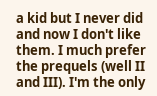a kid but I never did and now I don't like them. I much prefer the prequels (well II and III). I'm the only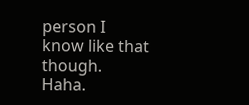person I know like that though. Haha.